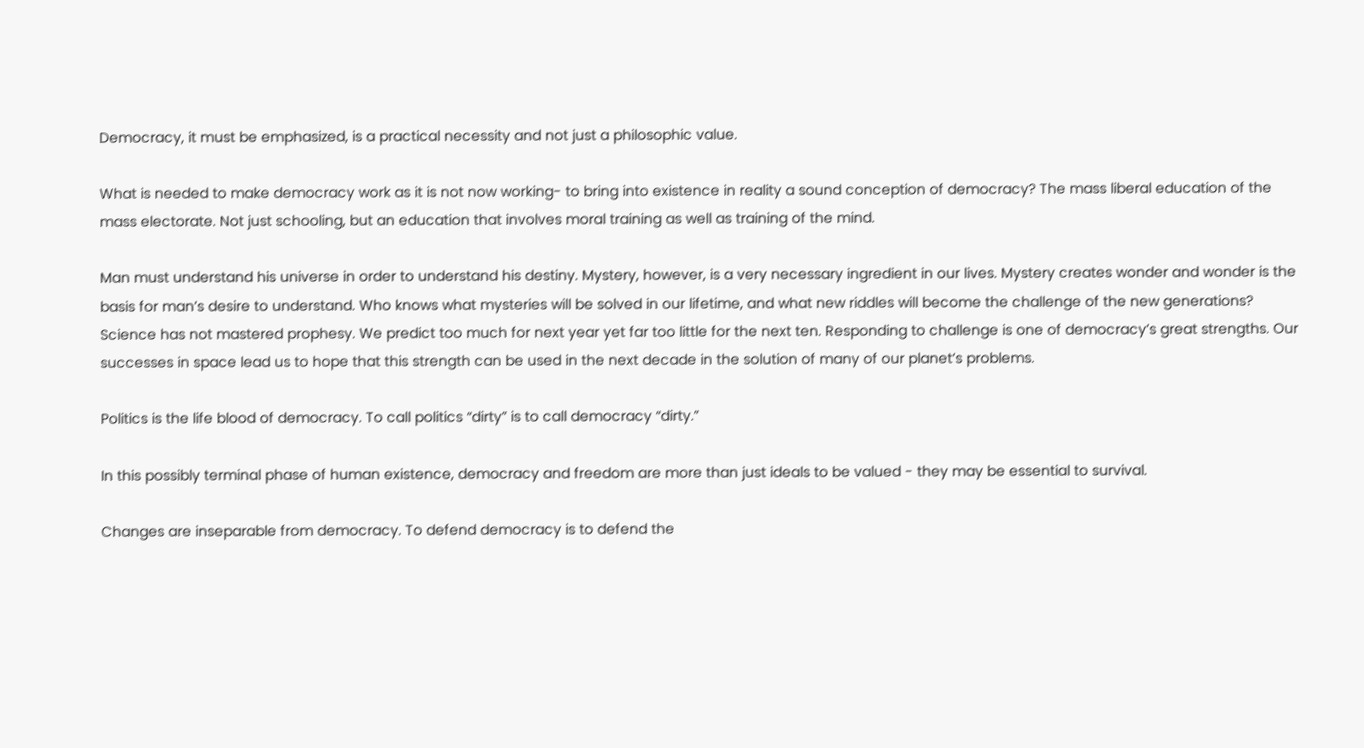Democracy, it must be emphasized, is a practical necessity and not just a philosophic value.

What is needed to make democracy work as it is not now working- to bring into existence in reality a sound conception of democracy? The mass liberal education of the mass electorate. Not just schooling, but an education that involves moral training as well as training of the mind.

Man must understand his universe in order to understand his destiny. Mystery, however, is a very necessary ingredient in our lives. Mystery creates wonder and wonder is the basis for man’s desire to understand. Who knows what mysteries will be solved in our lifetime, and what new riddles will become the challenge of the new generations? Science has not mastered prophesy. We predict too much for next year yet far too little for the next ten. Responding to challenge is one of democracy’s great strengths. Our successes in space lead us to hope that this strength can be used in the next decade in the solution of many of our planet’s problems.

Politics is the life blood of democracy. To call politics “dirty” is to call democracy “dirty.”

In this possibly terminal phase of human existence, democracy and freedom are more than just ideals to be valued - they may be essential to survival.

Changes are inseparable from democracy. To defend democracy is to defend the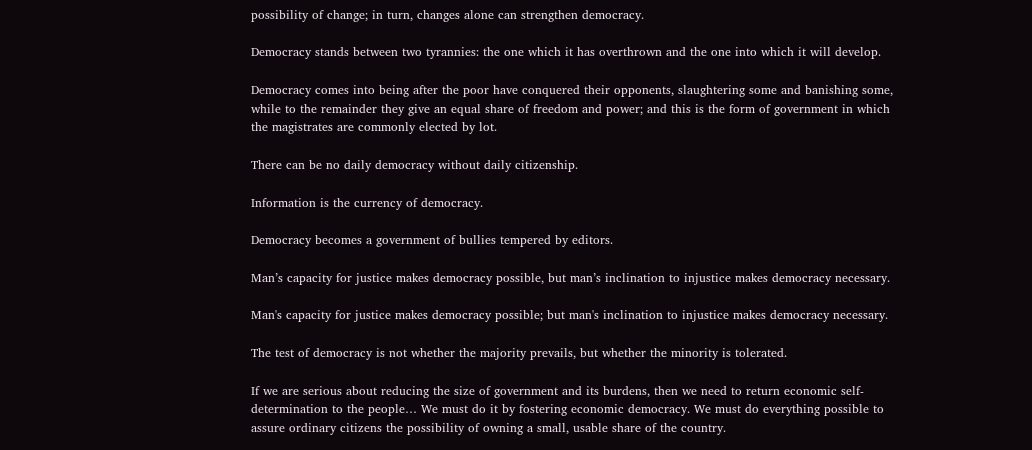possibility of change; in turn, changes alone can strengthen democracy.

Democracy stands between two tyrannies: the one which it has overthrown and the one into which it will develop.

Democracy comes into being after the poor have conquered their opponents, slaughtering some and banishing some, while to the remainder they give an equal share of freedom and power; and this is the form of government in which the magistrates are commonly elected by lot.

There can be no daily democracy without daily citizenship.

Information is the currency of democracy.

Democracy becomes a government of bullies tempered by editors.

Man’s capacity for justice makes democracy possible, but man’s inclination to injustice makes democracy necessary.

Man's capacity for justice makes democracy possible; but man's inclination to injustice makes democracy necessary.

The test of democracy is not whether the majority prevails, but whether the minority is tolerated.

If we are serious about reducing the size of government and its burdens, then we need to return economic self-determination to the people… We must do it by fostering economic democracy. We must do everything possible to assure ordinary citizens the possibility of owning a small, usable share of the country.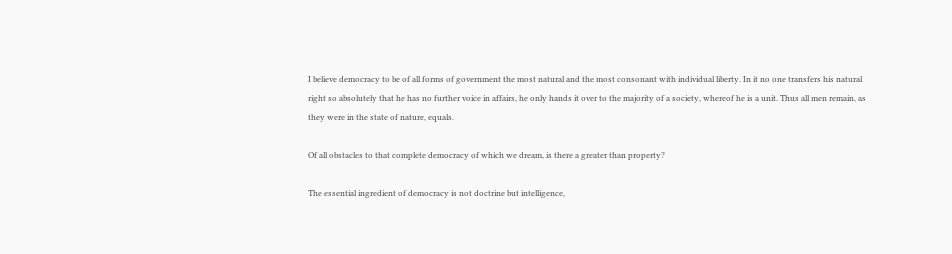I believe democracy to be of all forms of government the most natural and the most consonant with individual liberty. In it no one transfers his natural right so absolutely that he has no further voice in affairs, he only hands it over to the majority of a society, whereof he is a unit. Thus all men remain, as they were in the state of nature, equals.

Of all obstacles to that complete democracy of which we dream, is there a greater than property?

The essential ingredient of democracy is not doctrine but intelligence,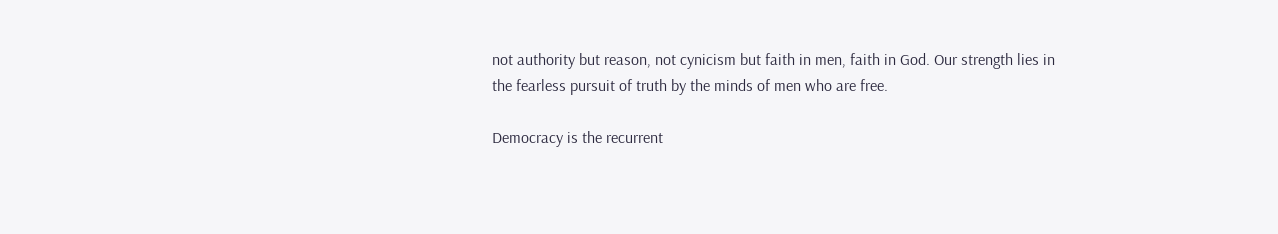not authority but reason, not cynicism but faith in men, faith in God. Our strength lies in the fearless pursuit of truth by the minds of men who are free.

Democracy is the recurrent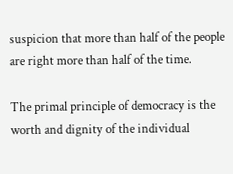suspicion that more than half of the people are right more than half of the time.

The primal principle of democracy is the worth and dignity of the individual